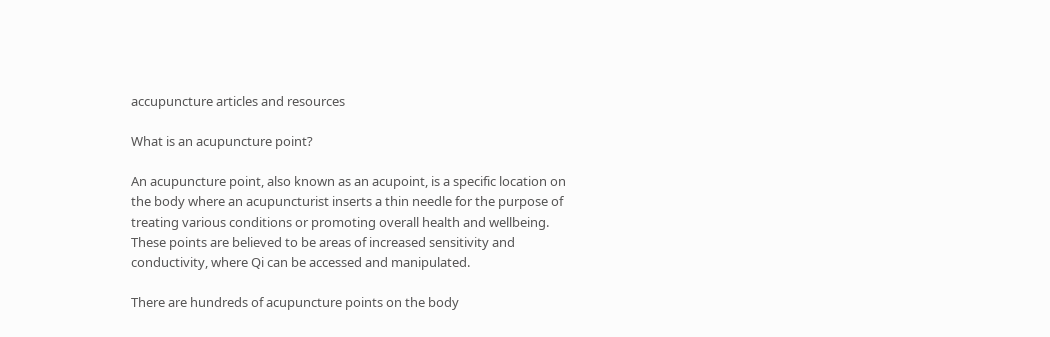accupuncture articles and resources

What is an acupuncture point?

An acupuncture point, also known as an acupoint, is a specific location on the body where an acupuncturist inserts a thin needle for the purpose of treating various conditions or promoting overall health and wellbeing. These points are believed to be areas of increased sensitivity and conductivity, where Qi can be accessed and manipulated.

There are hundreds of acupuncture points on the body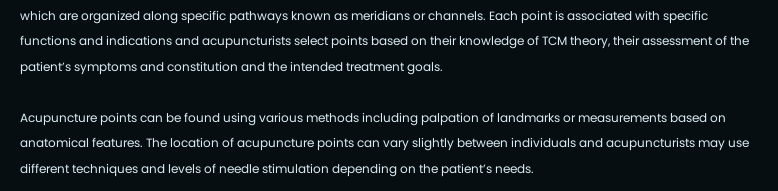which are organized along specific pathways known as meridians or channels. Each point is associated with specific functions and indications and acupuncturists select points based on their knowledge of TCM theory, their assessment of the patient’s symptoms and constitution and the intended treatment goals.

Acupuncture points can be found using various methods including palpation of landmarks or measurements based on anatomical features. The location of acupuncture points can vary slightly between individuals and acupuncturists may use different techniques and levels of needle stimulation depending on the patient’s needs.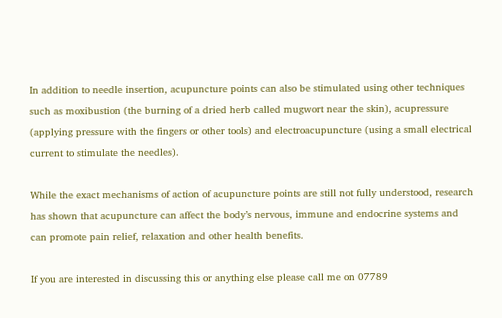In addition to needle insertion, acupuncture points can also be stimulated using other techniques such as moxibustion (the burning of a dried herb called mugwort near the skin), acupressure (applying pressure with the fingers or other tools) and electroacupuncture (using a small electrical current to stimulate the needles).

While the exact mechanisms of action of acupuncture points are still not fully understood, research has shown that acupuncture can affect the body’s nervous, immune and endocrine systems and can promote pain relief, relaxation and other health benefits.

If you are interested in discussing this or anything else please call me on 07789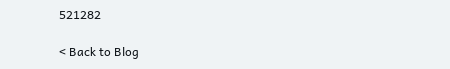521282

< Back to Blog